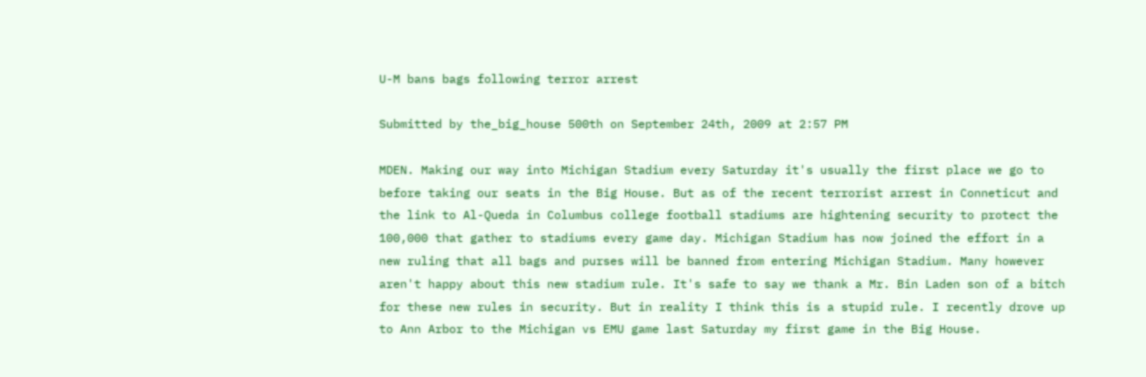U-M bans bags following terror arrest

Submitted by the_big_house 500th on September 24th, 2009 at 2:57 PM

MDEN. Making our way into Michigan Stadium every Saturday it's usually the first place we go to before taking our seats in the Big House. But as of the recent terrorist arrest in Conneticut and the link to Al-Queda in Columbus college football stadiums are hightening security to protect the 100,000 that gather to stadiums every game day. Michigan Stadium has now joined the effort in a new ruling that all bags and purses will be banned from entering Michigan Stadium. Many however aren't happy about this new stadium rule. It's safe to say we thank a Mr. Bin Laden son of a bitch for these new rules in security. But in reality I think this is a stupid rule. I recently drove up to Ann Arbor to the Michigan vs EMU game last Saturday my first game in the Big House.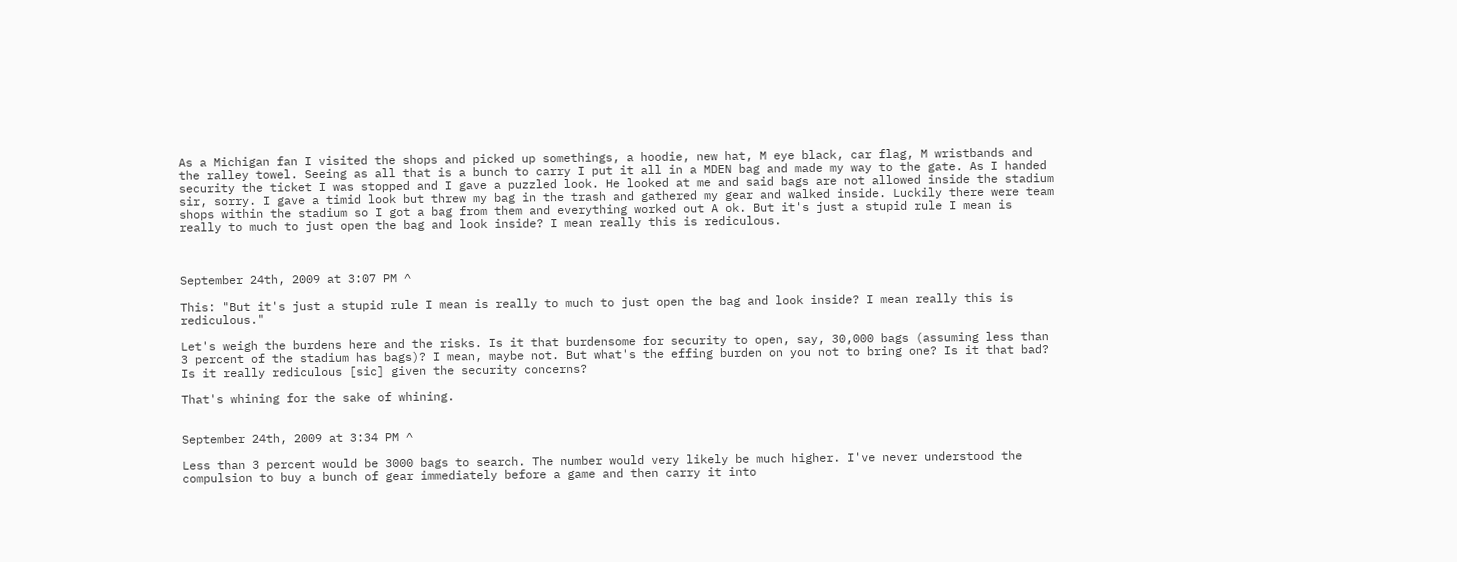As a Michigan fan I visited the shops and picked up somethings, a hoodie, new hat, M eye black, car flag, M wristbands and the ralley towel. Seeing as all that is a bunch to carry I put it all in a MDEN bag and made my way to the gate. As I handed security the ticket I was stopped and I gave a puzzled look. He looked at me and said bags are not allowed inside the stadium sir, sorry. I gave a timid look but threw my bag in the trash and gathered my gear and walked inside. Luckily there were team shops within the stadium so I got a bag from them and everything worked out A ok. But it's just a stupid rule I mean is really to much to just open the bag and look inside? I mean really this is rediculous.



September 24th, 2009 at 3:07 PM ^

This: "But it's just a stupid rule I mean is really to much to just open the bag and look inside? I mean really this is rediculous."

Let's weigh the burdens here and the risks. Is it that burdensome for security to open, say, 30,000 bags (assuming less than 3 percent of the stadium has bags)? I mean, maybe not. But what's the effing burden on you not to bring one? Is it that bad? Is it really rediculous [sic] given the security concerns?

That's whining for the sake of whining.


September 24th, 2009 at 3:34 PM ^

Less than 3 percent would be 3000 bags to search. The number would very likely be much higher. I've never understood the compulsion to buy a bunch of gear immediately before a game and then carry it into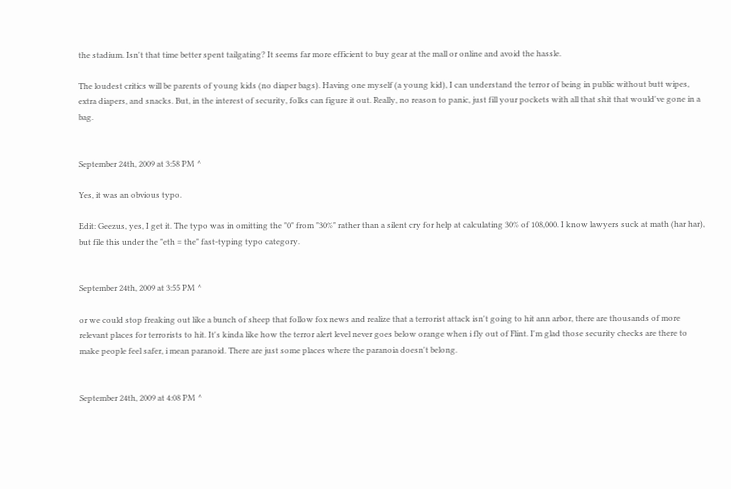the stadium. Isn't that time better spent tailgating? It seems far more efficient to buy gear at the mall or online and avoid the hassle.

The loudest critics will be parents of young kids (no diaper bags). Having one myself (a young kid), I can understand the terror of being in public without butt wipes, extra diapers, and snacks. But, in the interest of security, folks can figure it out. Really, no reason to panic, just fill your pockets with all that shit that would've gone in a bag.


September 24th, 2009 at 3:58 PM ^

Yes, it was an obvious typo.

Edit: Geezus, yes, I get it. The typo was in omitting the "0" from "30%" rather than a silent cry for help at calculating 30% of 108,000. I know lawyers suck at math (har har), but file this under the "eth = the" fast-typing typo category.


September 24th, 2009 at 3:55 PM ^

or we could stop freaking out like a bunch of sheep that follow fox news and realize that a terrorist attack isn't going to hit ann arbor, there are thousands of more relevant places for terrorists to hit. It's kinda like how the terror alert level never goes below orange when i fly out of Flint. I'm glad those security checks are there to make people feel safer, i mean paranoid. There are just some places where the paranoia doesn't belong.


September 24th, 2009 at 4:08 PM ^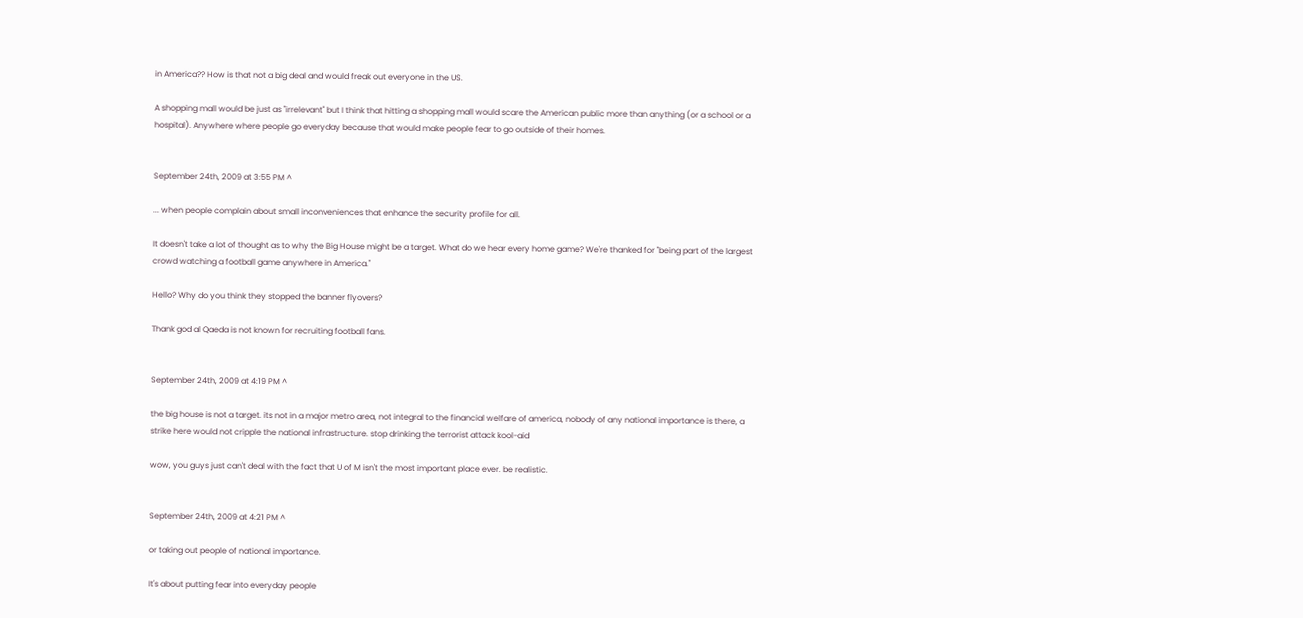in America?? How is that not a big deal and would freak out everyone in the US.

A shopping mall would be just as "irrelevant" but I think that hitting a shopping mall would scare the American public more than anything (or a school or a hospital). Anywhere where people go everyday because that would make people fear to go outside of their homes.


September 24th, 2009 at 3:55 PM ^

... when people complain about small inconveniences that enhance the security profile for all.

It doesn't take a lot of thought as to why the Big House might be a target. What do we hear every home game? We're thanked for "being part of the largest crowd watching a football game anywhere in America."

Hello? Why do you think they stopped the banner flyovers?

Thank god al Qaeda is not known for recruiting football fans.


September 24th, 2009 at 4:19 PM ^

the big house is not a target. its not in a major metro area, not integral to the financial welfare of america, nobody of any national importance is there, a strike here would not cripple the national infrastructure. stop drinking the terrorist attack kool-aid

wow, you guys just can't deal with the fact that U of M isn't the most important place ever. be realistic.


September 24th, 2009 at 4:21 PM ^

or taking out people of national importance.

It's about putting fear into everyday people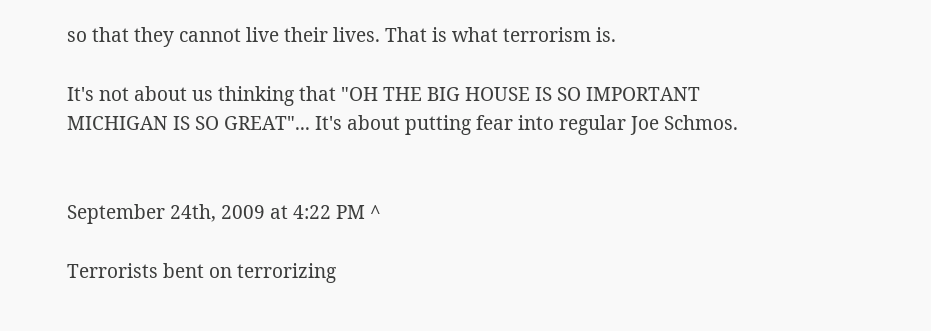so that they cannot live their lives. That is what terrorism is.

It's not about us thinking that "OH THE BIG HOUSE IS SO IMPORTANT MICHIGAN IS SO GREAT"... It's about putting fear into regular Joe Schmos.


September 24th, 2009 at 4:22 PM ^

Terrorists bent on terrorizing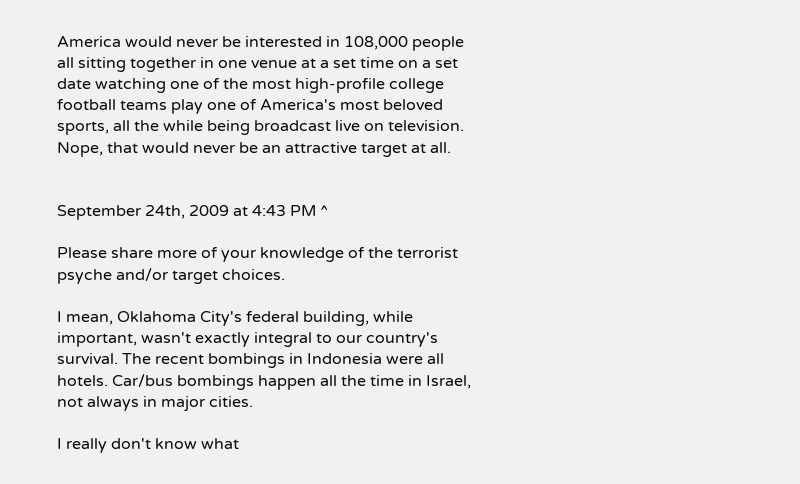America would never be interested in 108,000 people all sitting together in one venue at a set time on a set date watching one of the most high-profile college football teams play one of America's most beloved sports, all the while being broadcast live on television. Nope, that would never be an attractive target at all.


September 24th, 2009 at 4:43 PM ^

Please share more of your knowledge of the terrorist psyche and/or target choices.

I mean, Oklahoma City's federal building, while important, wasn't exactly integral to our country's survival. The recent bombings in Indonesia were all hotels. Car/bus bombings happen all the time in Israel, not always in major cities.

I really don't know what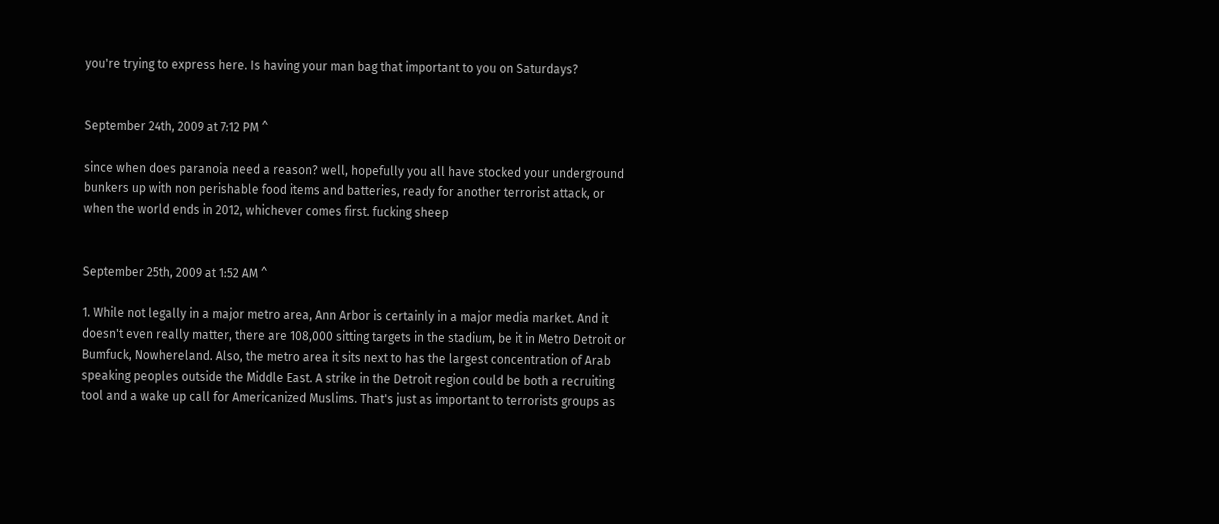you're trying to express here. Is having your man bag that important to you on Saturdays?


September 24th, 2009 at 7:12 PM ^

since when does paranoia need a reason? well, hopefully you all have stocked your underground bunkers up with non perishable food items and batteries, ready for another terrorist attack, or when the world ends in 2012, whichever comes first. fucking sheep


September 25th, 2009 at 1:52 AM ^

1. While not legally in a major metro area, Ann Arbor is certainly in a major media market. And it doesn't even really matter, there are 108,000 sitting targets in the stadium, be it in Metro Detroit or Bumfuck, Nowhereland. Also, the metro area it sits next to has the largest concentration of Arab speaking peoples outside the Middle East. A strike in the Detroit region could be both a recruiting tool and a wake up call for Americanized Muslims. That's just as important to terrorists groups as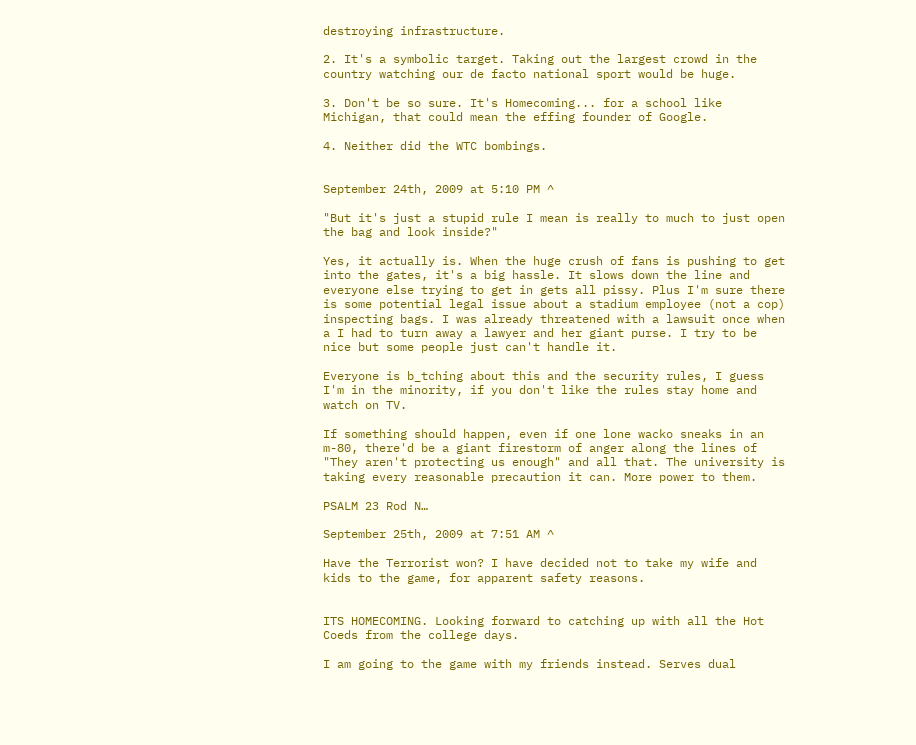destroying infrastructure.

2. It's a symbolic target. Taking out the largest crowd in the country watching our de facto national sport would be huge.

3. Don't be so sure. It's Homecoming... for a school like Michigan, that could mean the effing founder of Google.

4. Neither did the WTC bombings.


September 24th, 2009 at 5:10 PM ^

"But it's just a stupid rule I mean is really to much to just open the bag and look inside?"

Yes, it actually is. When the huge crush of fans is pushing to get into the gates, it's a big hassle. It slows down the line and everyone else trying to get in gets all pissy. Plus I'm sure there is some potential legal issue about a stadium employee (not a cop) inspecting bags. I was already threatened with a lawsuit once when a I had to turn away a lawyer and her giant purse. I try to be nice but some people just can't handle it.

Everyone is b_tching about this and the security rules, I guess I'm in the minority, if you don't like the rules stay home and watch on TV.

If something should happen, even if one lone wacko sneaks in an m-80, there'd be a giant firestorm of anger along the lines of "They aren't protecting us enough" and all that. The university is taking every reasonable precaution it can. More power to them.

PSALM 23 Rod N…

September 25th, 2009 at 7:51 AM ^

Have the Terrorist won? I have decided not to take my wife and kids to the game, for apparent safety reasons.


ITS HOMECOMING. Looking forward to catching up with all the Hot Coeds from the college days.

I am going to the game with my friends instead. Serves dual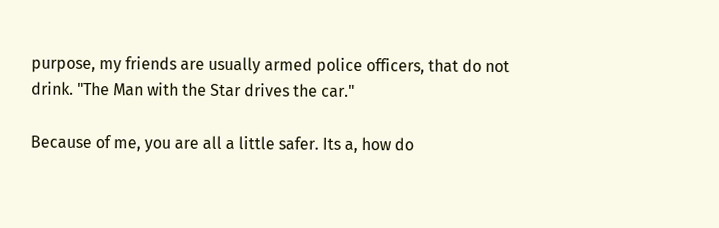purpose, my friends are usually armed police officers, that do not drink. "The Man with the Star drives the car."

Because of me, you are all a little safer. Its a, how do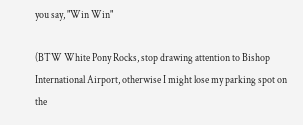you say, "Win Win"

(BTW White Pony Rocks, stop drawing attention to Bishop International Airport, otherwise I might lose my parking spot on the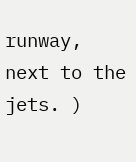runway, next to the jets. )